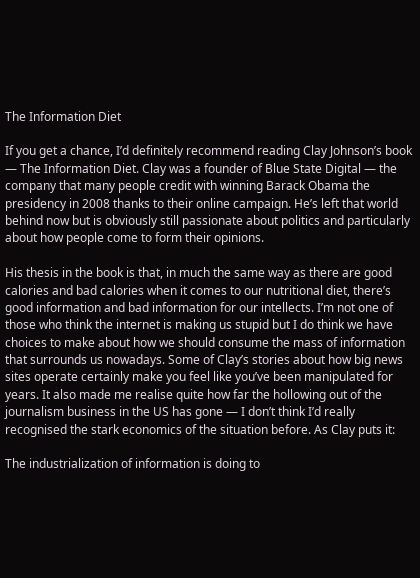The Information Diet

If you get a chance, I’d definitely recommend reading Clay Johnson’s book — The Information Diet. Clay was a founder of Blue State Digital — the company that many people credit with winning Barack Obama the presidency in 2008 thanks to their online campaign. He’s left that world behind now but is obviously still passionate about politics and particularly about how people come to form their opinions.

His thesis in the book is that, in much the same way as there are good calories and bad calories when it comes to our nutritional diet, there’s good information and bad information for our intellects. I’m not one of those who think the internet is making us stupid but I do think we have choices to make about how we should consume the mass of information that surrounds us nowadays. Some of Clay’s stories about how big news sites operate certainly make you feel like you’ve been manipulated for years. It also made me realise quite how far the hollowing out of the journalism business in the US has gone — I don’t think I’d really recognised the stark economics of the situation before. As Clay puts it:

The industrialization of information is doing to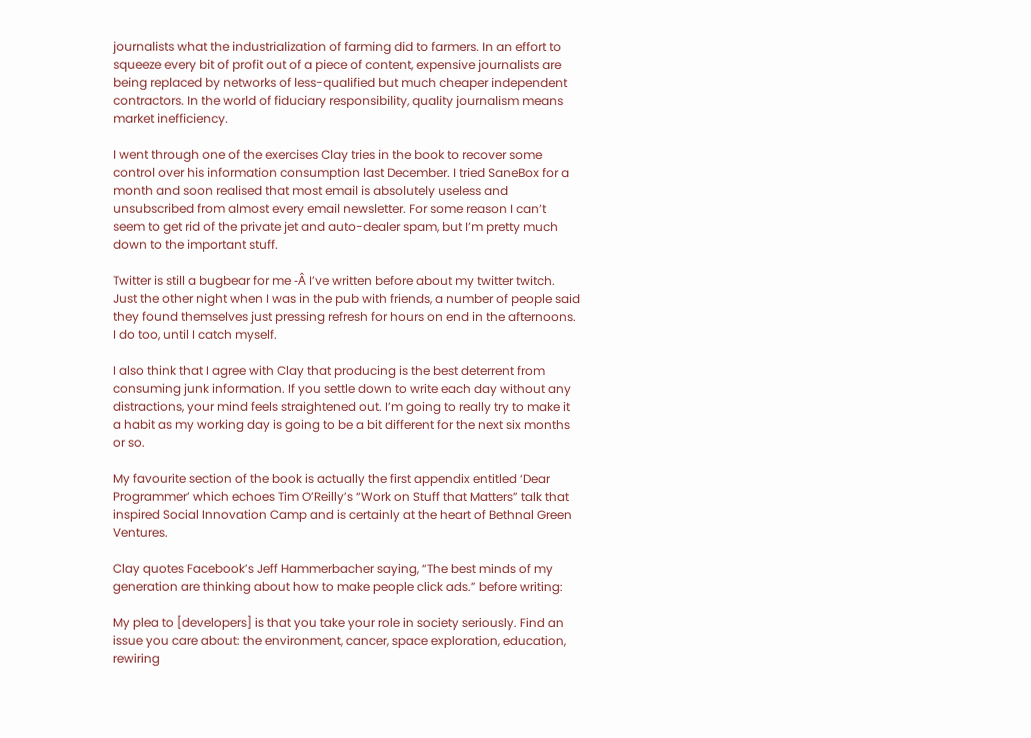journalists what the industrialization of farming did to farmers. In an effort to squeeze every bit of profit out of a piece of content, expensive journalists are being replaced by networks of less-qualified but much cheaper independent contractors. In the world of fiduciary responsibility, quality journalism means market inefficiency.

I went through one of the exercises Clay tries in the book to recover some control over his information consumption last December. I tried SaneBox for a month and soon realised that most email is absolutely useless and unsubscribed from almost every email newsletter. For some reason I can’t seem to get rid of the private jet and auto-dealer spam, but I’m pretty much down to the important stuff.

Twitter is still a bugbear for me -Â I’ve written before about my twitter twitch. Just the other night when I was in the pub with friends, a number of people said they found themselves just pressing refresh for hours on end in the afternoons. I do too, until I catch myself.

I also think that I agree with Clay that producing is the best deterrent from consuming junk information. If you settle down to write each day without any distractions, your mind feels straightened out. I’m going to really try to make it a habit as my working day is going to be a bit different for the next six months or so.

My favourite section of the book is actually the first appendix entitled ‘Dear Programmer’ which echoes Tim O’Reilly’s “Work on Stuff that Matters” talk that inspired Social Innovation Camp and is certainly at the heart of Bethnal Green Ventures.

Clay quotes Facebook’s Jeff Hammerbacher saying, “The best minds of my generation are thinking about how to make people click ads.” before writing:

My plea to [developers] is that you take your role in society seriously. Find an issue you care about: the environment, cancer, space exploration, education, rewiring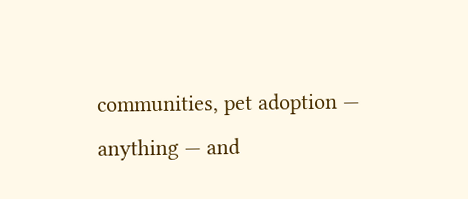communities, pet adoption — anything — and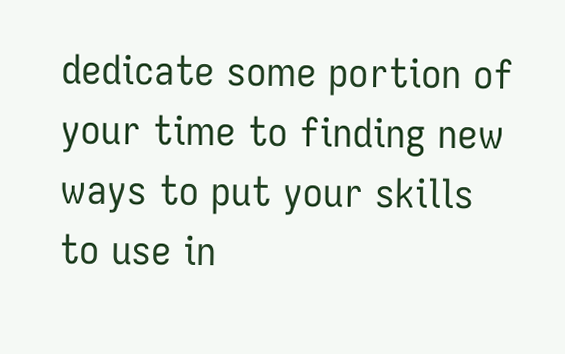dedicate some portion of your time to finding new ways to put your skills to use in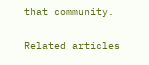that community.

Related articles